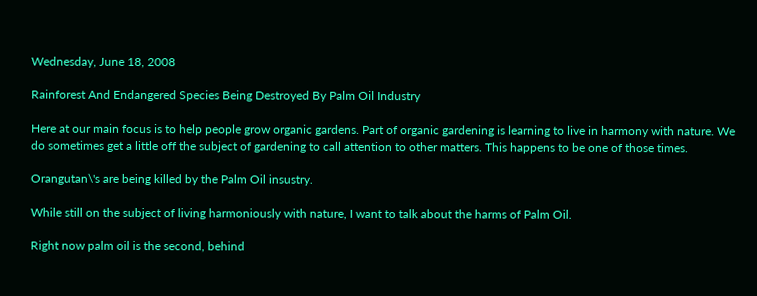Wednesday, June 18, 2008

Rainforest And Endangered Species Being Destroyed By Palm Oil Industry

Here at our main focus is to help people grow organic gardens. Part of organic gardening is learning to live in harmony with nature. We do sometimes get a little off the subject of gardening to call attention to other matters. This happens to be one of those times.

Orangutan\'s are being killed by the Palm Oil insustry.

While still on the subject of living harmoniously with nature, I want to talk about the harms of Palm Oil.

Right now palm oil is the second, behind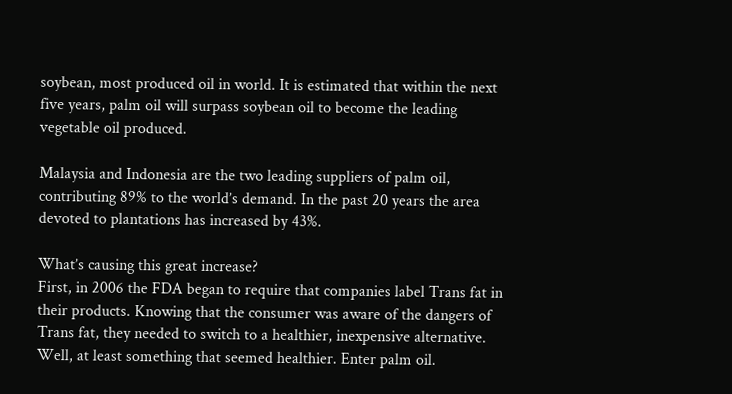soybean, most produced oil in world. It is estimated that within the next five years, palm oil will surpass soybean oil to become the leading vegetable oil produced.

Malaysia and Indonesia are the two leading suppliers of palm oil, contributing 89% to the world’s demand. In the past 20 years the area devoted to plantations has increased by 43%.

What’s causing this great increase?
First, in 2006 the FDA began to require that companies label Trans fat in their products. Knowing that the consumer was aware of the dangers of Trans fat, they needed to switch to a healthier, inexpensive alternative. Well, at least something that seemed healthier. Enter palm oil.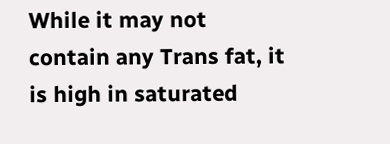While it may not contain any Trans fat, it is high in saturated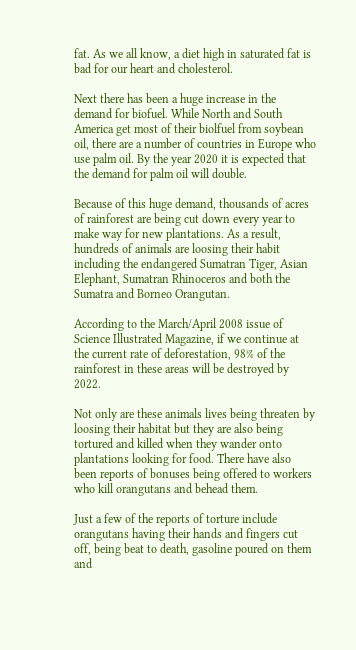fat. As we all know, a diet high in saturated fat is bad for our heart and cholesterol.

Next there has been a huge increase in the demand for biofuel. While North and South America get most of their biolfuel from soybean oil, there are a number of countries in Europe who use palm oil. By the year 2020 it is expected that the demand for palm oil will double.

Because of this huge demand, thousands of acres of rainforest are being cut down every year to make way for new plantations. As a result, hundreds of animals are loosing their habit including the endangered Sumatran Tiger, Asian Elephant, Sumatran Rhinoceros and both the Sumatra and Borneo Orangutan.

According to the March/April 2008 issue of Science Illustrated Magazine, if we continue at the current rate of deforestation, 98% of the rainforest in these areas will be destroyed by 2022.

Not only are these animals lives being threaten by loosing their habitat but they are also being tortured and killed when they wander onto plantations looking for food. There have also been reports of bonuses being offered to workers who kill orangutans and behead them.

Just a few of the reports of torture include orangutans having their hands and fingers cut off, being beat to death, gasoline poured on them and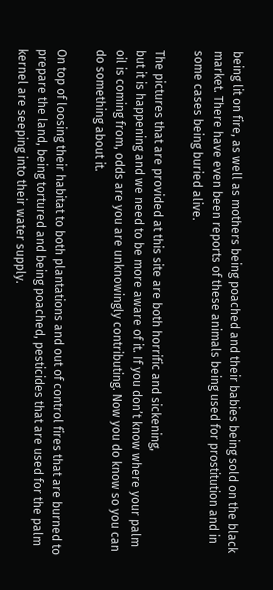being lit on fire, as well as mothers being poached and their babies being sold on the black market. There have even been reports of these animals being used for prostitution and in some cases being buried alive.

The pictures that are provided at this site are both horrific and sickening,
but it is happening and we need to be more aware of it. If you don’t know where your palm oil is coming from, odds are you are unknowingly contributing. Now you do know so you can do something about it.

On top of loosing their habitat to both plantations and out of control fires that are burned to prepare the land, being tortured and being poached, pesticides that are used for the palm kernel are seeping into their water supply.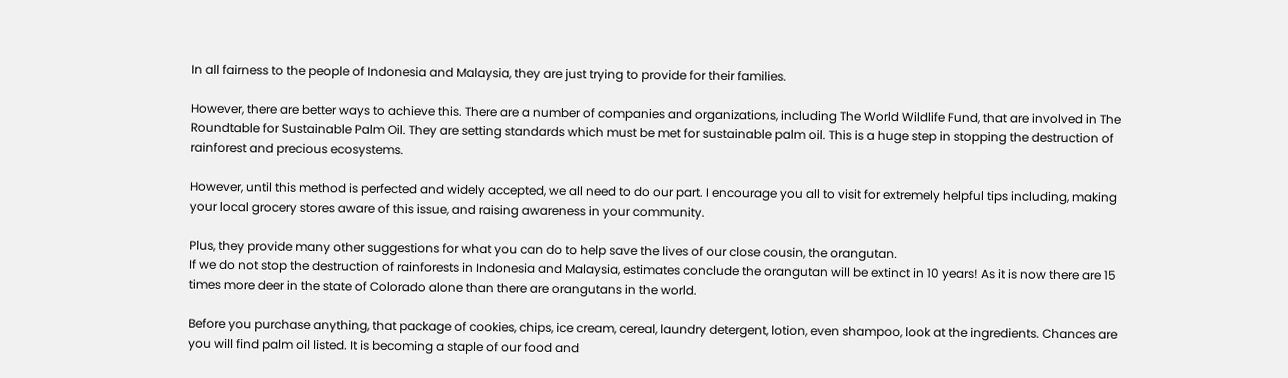In all fairness to the people of Indonesia and Malaysia, they are just trying to provide for their families.

However, there are better ways to achieve this. There are a number of companies and organizations, including The World Wildlife Fund, that are involved in The Roundtable for Sustainable Palm Oil. They are setting standards which must be met for sustainable palm oil. This is a huge step in stopping the destruction of rainforest and precious ecosystems.

However, until this method is perfected and widely accepted, we all need to do our part. I encourage you all to visit for extremely helpful tips including, making your local grocery stores aware of this issue, and raising awareness in your community.

Plus, they provide many other suggestions for what you can do to help save the lives of our close cousin, the orangutan.
If we do not stop the destruction of rainforests in Indonesia and Malaysia, estimates conclude the orangutan will be extinct in 10 years! As it is now there are 15 times more deer in the state of Colorado alone than there are orangutans in the world.

Before you purchase anything, that package of cookies, chips, ice cream, cereal, laundry detergent, lotion, even shampoo, look at the ingredients. Chances are you will find palm oil listed. It is becoming a staple of our food and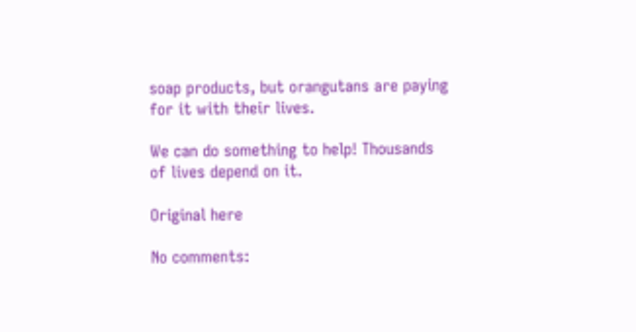soap products, but orangutans are paying for it with their lives.

We can do something to help! Thousands of lives depend on it.

Original here

No comments: